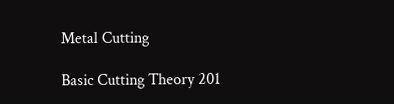Metal Cutting

Basic Cutting Theory 201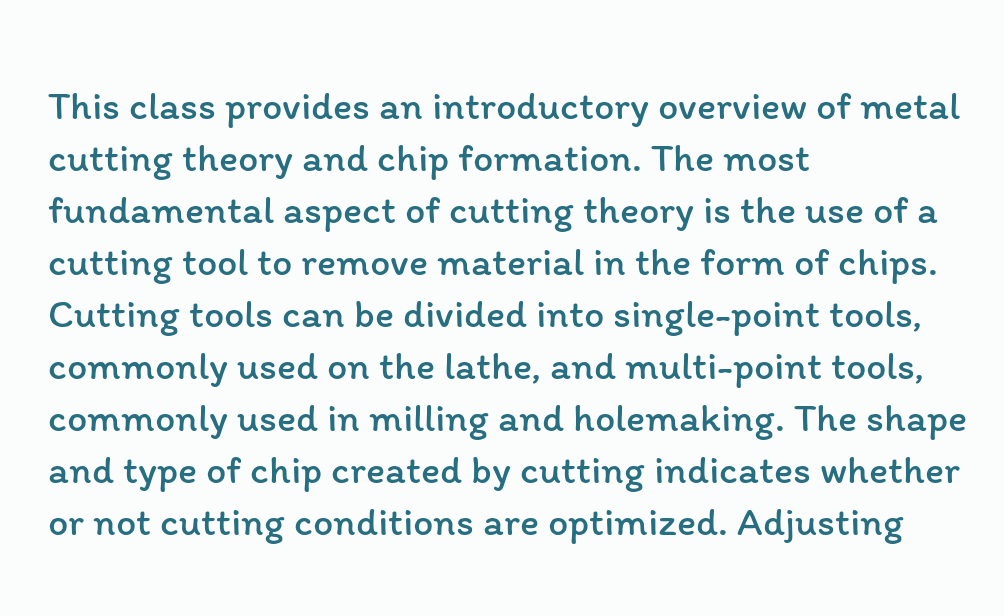This class provides an introductory overview of metal cutting theory and chip formation. The most fundamental aspect of cutting theory is the use of a cutting tool to remove material in the form of chips. Cutting tools can be divided into single-point tools, commonly used on the lathe, and multi-point tools, commonly used in milling and holemaking. The shape and type of chip created by cutting indicates whether or not cutting conditions are optimized. Adjusting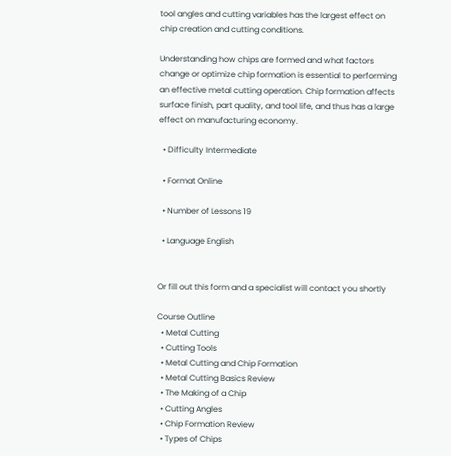tool angles and cutting variables has the largest effect on chip creation and cutting conditions.

Understanding how chips are formed and what factors change or optimize chip formation is essential to performing an effective metal cutting operation. Chip formation affects surface finish, part quality, and tool life, and thus has a large effect on manufacturing economy.

  • Difficulty Intermediate

  • Format Online

  • Number of Lessons 19

  • Language English


Or fill out this form and a specialist will contact you shortly

Course Outline
  • Metal Cutting
  • Cutting Tools
  • Metal Cutting and Chip Formation
  • Metal Cutting Basics Review
  • The Making of a Chip
  • Cutting Angles
  • Chip Formation Review
  • Types of Chips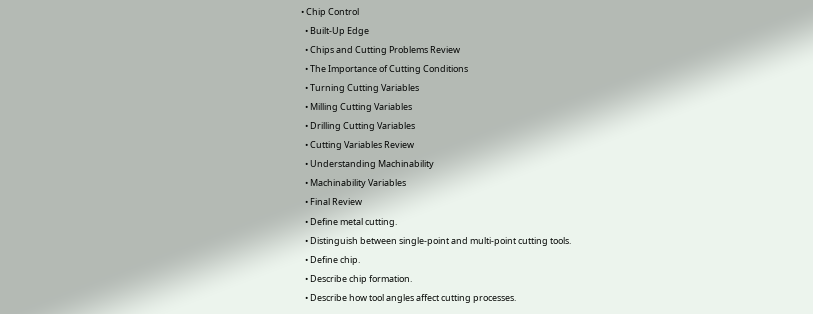• Chip Control
  • Built-Up Edge
  • Chips and Cutting Problems Review
  • The Importance of Cutting Conditions
  • Turning Cutting Variables
  • Milling Cutting Variables
  • Drilling Cutting Variables
  • Cutting Variables Review
  • Understanding Machinability
  • Machinability Variables
  • Final Review
  • Define metal cutting.
  • Distinguish between single-point and multi-point cutting tools.
  • Define chip.
  • Describe chip formation.
  • Describe how tool angles affect cutting processes.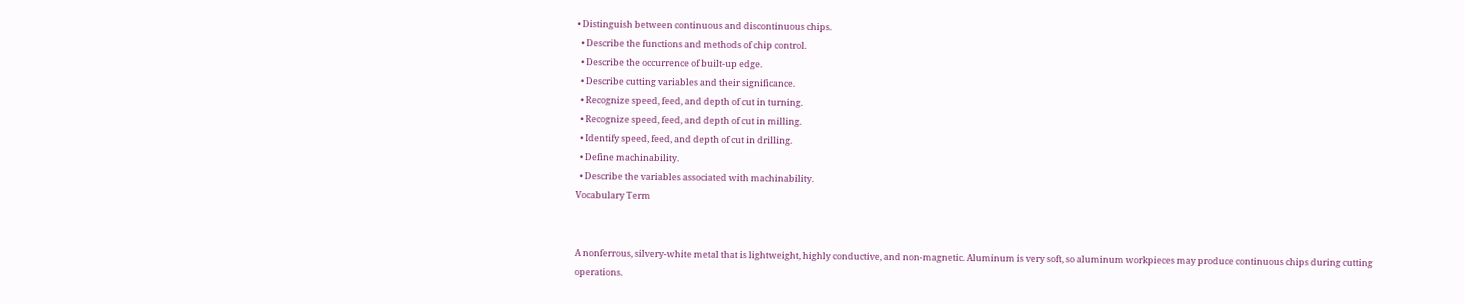• Distinguish between continuous and discontinuous chips.
  • Describe the functions and methods of chip control.
  • Describe the occurrence of built-up edge.
  • Describe cutting variables and their significance.
  • Recognize speed, feed, and depth of cut in turning.
  • Recognize speed, feed, and depth of cut in milling.
  • Identify speed, feed, and depth of cut in drilling.
  • Define machinability.
  • Describe the variables associated with machinability.
Vocabulary Term


A nonferrous, silvery-white metal that is lightweight, highly conductive, and non-magnetic. Aluminum is very soft, so aluminum workpieces may produce continuous chips during cutting operations.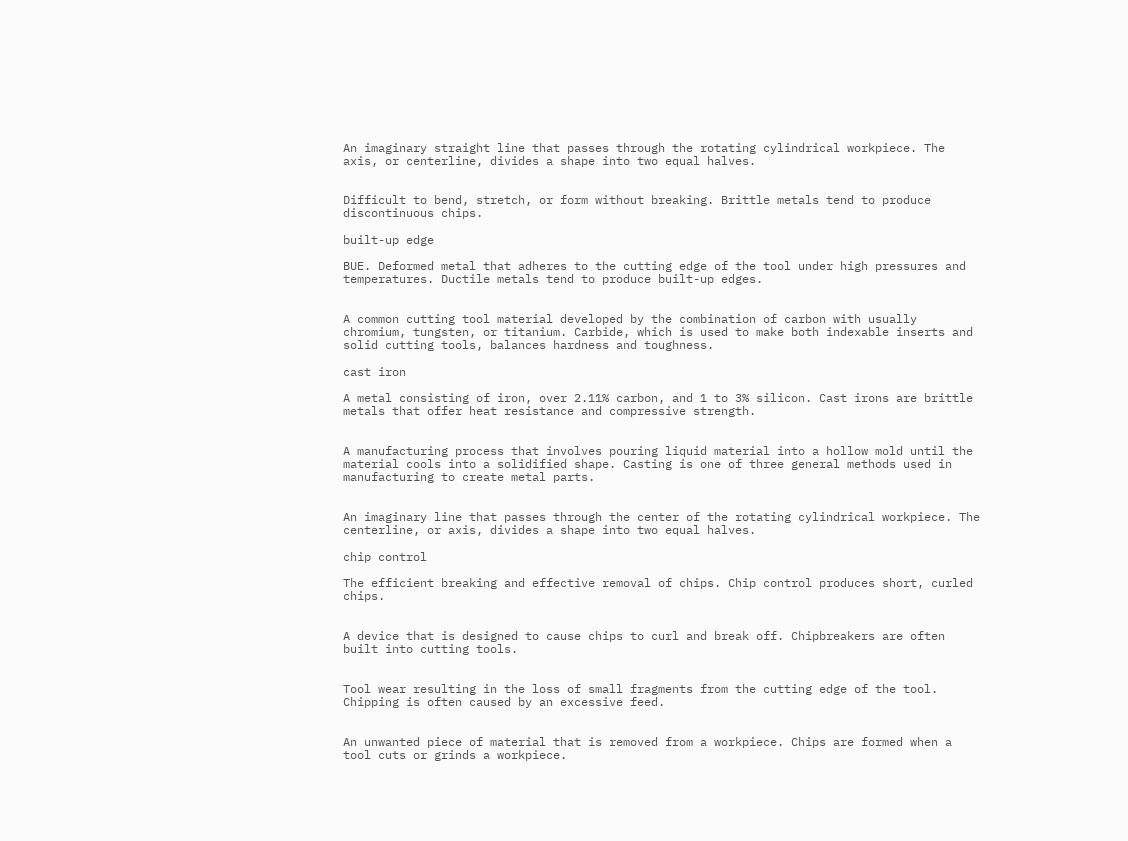An imaginary straight line that passes through the rotating cylindrical workpiece. The axis, or centerline, divides a shape into two equal halves.


Difficult to bend, stretch, or form without breaking. Brittle metals tend to produce discontinuous chips.

built-up edge

BUE. Deformed metal that adheres to the cutting edge of the tool under high pressures and temperatures. Ductile metals tend to produce built-up edges.


A common cutting tool material developed by the combination of carbon with usually chromium, tungsten, or titanium. Carbide, which is used to make both indexable inserts and solid cutting tools, balances hardness and toughness.

cast iron

A metal consisting of iron, over 2.11% carbon, and 1 to 3% silicon. Cast irons are brittle metals that offer heat resistance and compressive strength.


A manufacturing process that involves pouring liquid material into a hollow mold until the material cools into a solidified shape. Casting is one of three general methods used in manufacturing to create metal parts.


An imaginary line that passes through the center of the rotating cylindrical workpiece. The centerline, or axis, divides a shape into two equal halves.

chip control

The efficient breaking and effective removal of chips. Chip control produces short, curled chips.


A device that is designed to cause chips to curl and break off. Chipbreakers are often built into cutting tools.


Tool wear resulting in the loss of small fragments from the cutting edge of the tool. Chipping is often caused by an excessive feed.


An unwanted piece of material that is removed from a workpiece. Chips are formed when a tool cuts or grinds a workpiece.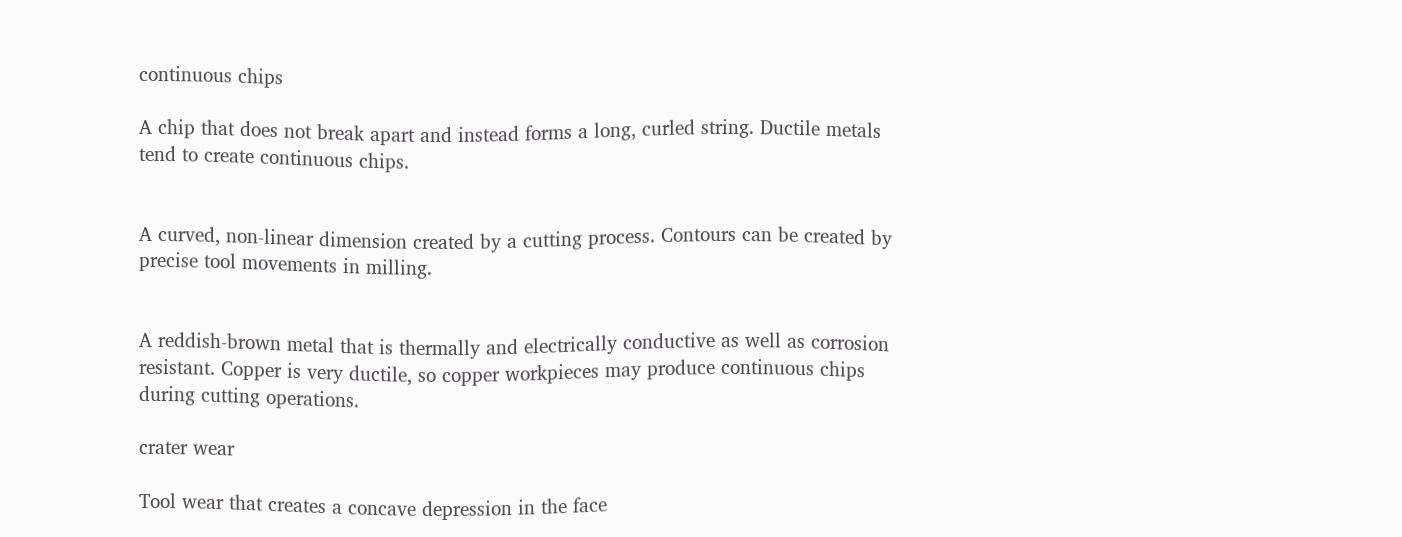continuous chips

A chip that does not break apart and instead forms a long, curled string. Ductile metals tend to create continuous chips.


A curved, non-linear dimension created by a cutting process. Contours can be created by precise tool movements in milling.


A reddish-brown metal that is thermally and electrically conductive as well as corrosion resistant. Copper is very ductile, so copper workpieces may produce continuous chips during cutting operations.

crater wear

Tool wear that creates a concave depression in the face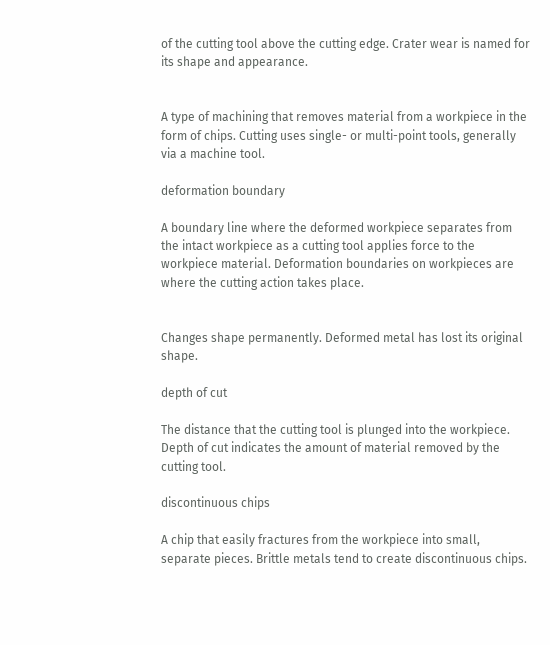of the cutting tool above the cutting edge. Crater wear is named for its shape and appearance.


A type of machining that removes material from a workpiece in the form of chips. Cutting uses single- or multi-point tools, generally via a machine tool.

deformation boundary

A boundary line where the deformed workpiece separates from the intact workpiece as a cutting tool applies force to the workpiece material. Deformation boundaries on workpieces are where the cutting action takes place.


Changes shape permanently. Deformed metal has lost its original shape.

depth of cut

The distance that the cutting tool is plunged into the workpiece. Depth of cut indicates the amount of material removed by the cutting tool.

discontinuous chips

A chip that easily fractures from the workpiece into small, separate pieces. Brittle metals tend to create discontinuous chips.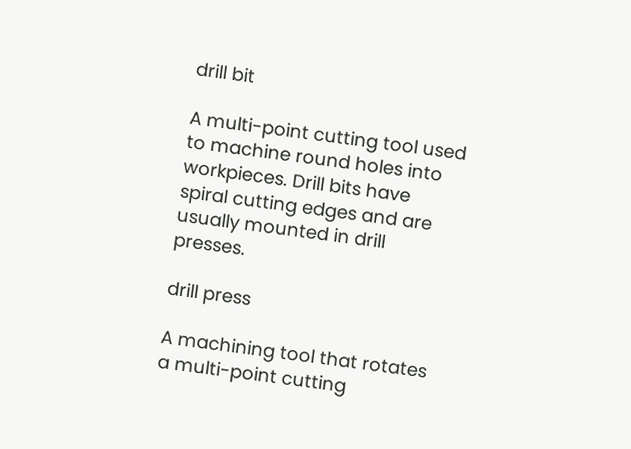drill bit

A multi-point cutting tool used to machine round holes into workpieces. Drill bits have spiral cutting edges and are usually mounted in drill presses.

drill press

A machining tool that rotates a multi-point cutting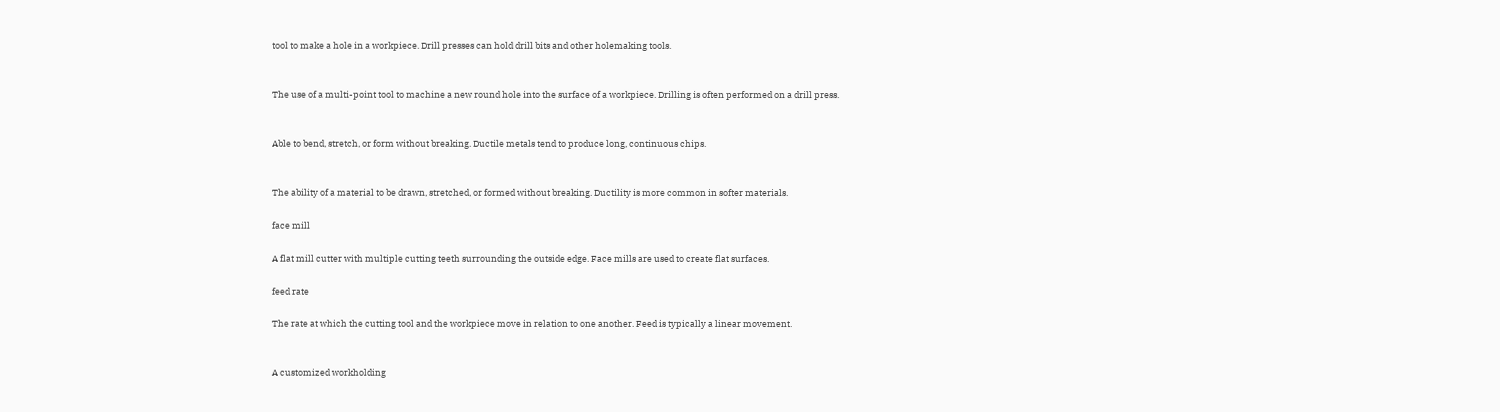tool to make a hole in a workpiece. Drill presses can hold drill bits and other holemaking tools.


The use of a multi-point tool to machine a new round hole into the surface of a workpiece. Drilling is often performed on a drill press.


Able to bend, stretch, or form without breaking. Ductile metals tend to produce long, continuous chips.


The ability of a material to be drawn, stretched, or formed without breaking. Ductility is more common in softer materials.

face mill

A flat mill cutter with multiple cutting teeth surrounding the outside edge. Face mills are used to create flat surfaces.

feed rate

The rate at which the cutting tool and the workpiece move in relation to one another. Feed is typically a linear movement.


A customized workholding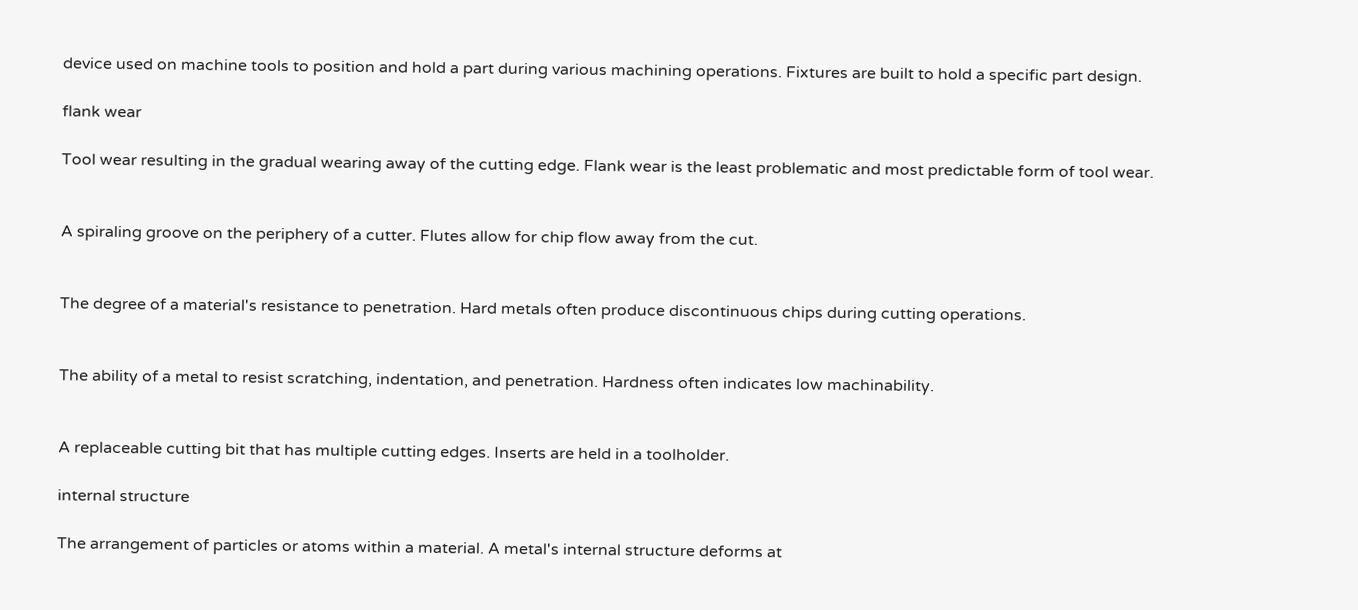device used on machine tools to position and hold a part during various machining operations. Fixtures are built to hold a specific part design.

flank wear

Tool wear resulting in the gradual wearing away of the cutting edge. Flank wear is the least problematic and most predictable form of tool wear.


A spiraling groove on the periphery of a cutter. Flutes allow for chip flow away from the cut.


The degree of a material's resistance to penetration. Hard metals often produce discontinuous chips during cutting operations.


The ability of a metal to resist scratching, indentation, and penetration. Hardness often indicates low machinability.


A replaceable cutting bit that has multiple cutting edges. Inserts are held in a toolholder.

internal structure

The arrangement of particles or atoms within a material. A metal's internal structure deforms at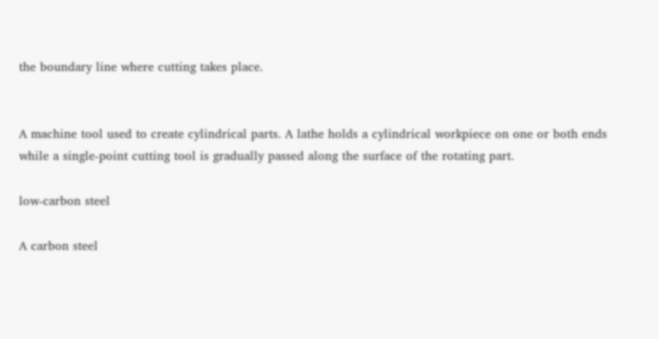the boundary line where cutting takes place.


A machine tool used to create cylindrical parts. A lathe holds a cylindrical workpiece on one or both ends while a single-point cutting tool is gradually passed along the surface of the rotating part.

low-carbon steel

A carbon steel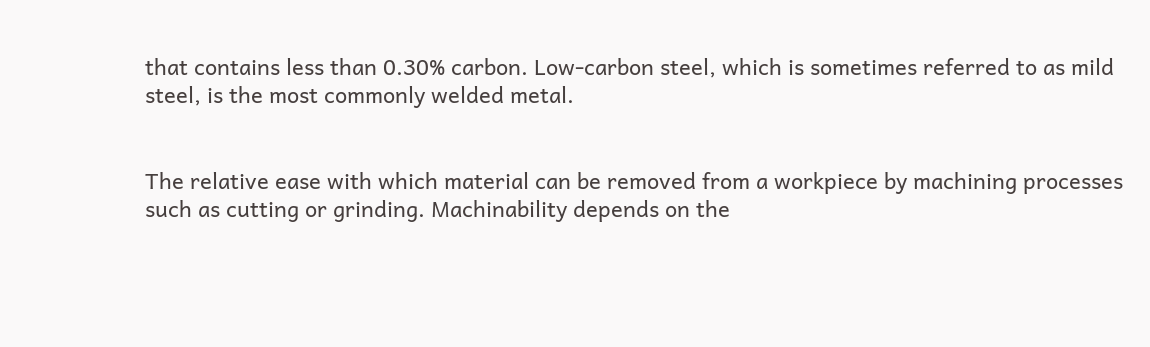that contains less than 0.30% carbon. Low-carbon steel, which is sometimes referred to as mild steel, is the most commonly welded metal.


The relative ease with which material can be removed from a workpiece by machining processes such as cutting or grinding. Machinability depends on the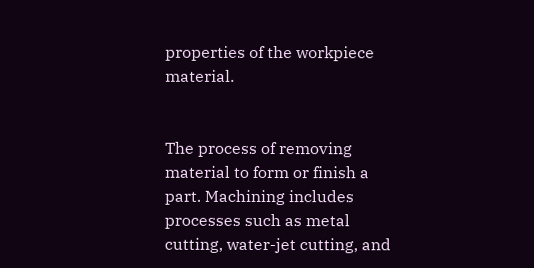properties of the workpiece material.


The process of removing material to form or finish a part. Machining includes processes such as metal cutting, water-jet cutting, and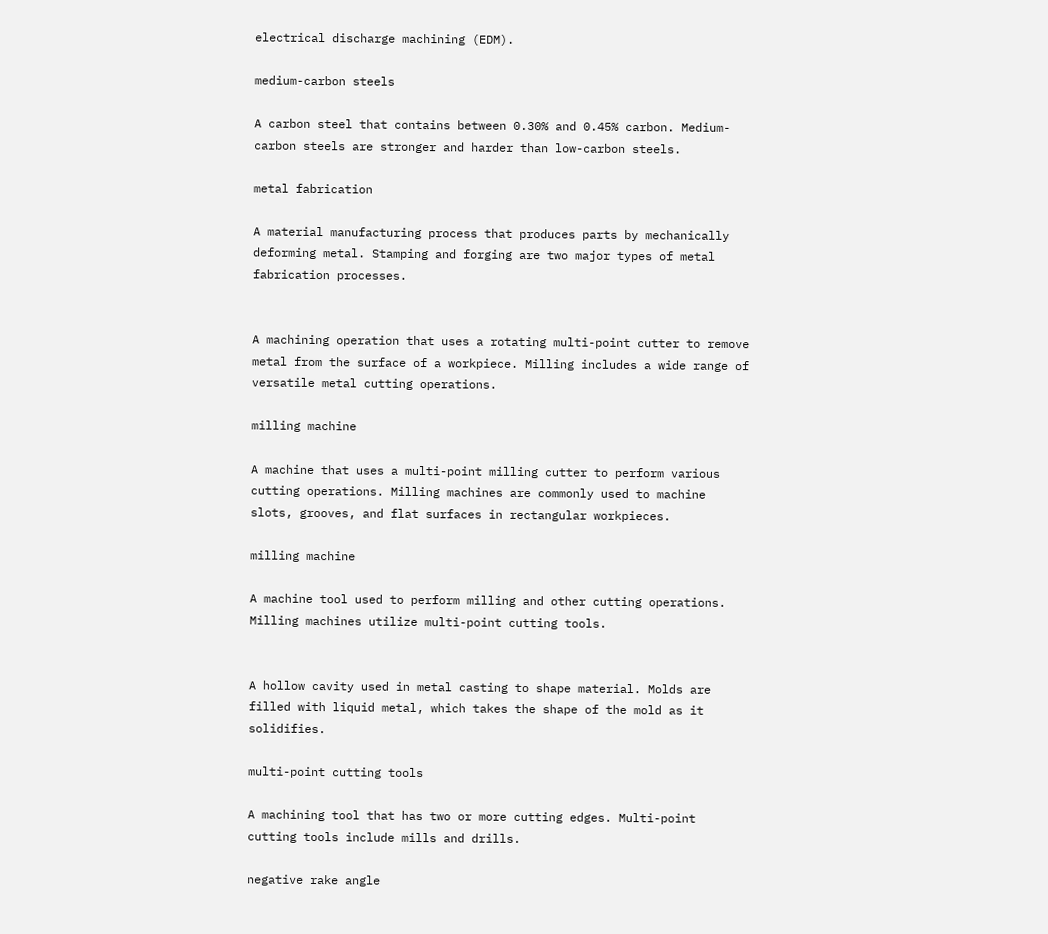electrical discharge machining (EDM).

medium-carbon steels

A carbon steel that contains between 0.30% and 0.45% carbon. Medium-carbon steels are stronger and harder than low-carbon steels.

metal fabrication

A material manufacturing process that produces parts by mechanically deforming metal. Stamping and forging are two major types of metal fabrication processes.


A machining operation that uses a rotating multi-point cutter to remove metal from the surface of a workpiece. Milling includes a wide range of versatile metal cutting operations.

milling machine

A machine that uses a multi-point milling cutter to perform various cutting operations. Milling machines are commonly used to machine slots, grooves, and flat surfaces in rectangular workpieces.

milling machine

A machine tool used to perform milling and other cutting operations. Milling machines utilize multi-point cutting tools.


A hollow cavity used in metal casting to shape material. Molds are filled with liquid metal, which takes the shape of the mold as it solidifies.

multi-point cutting tools

A machining tool that has two or more cutting edges. Multi-point cutting tools include mills and drills.

negative rake angle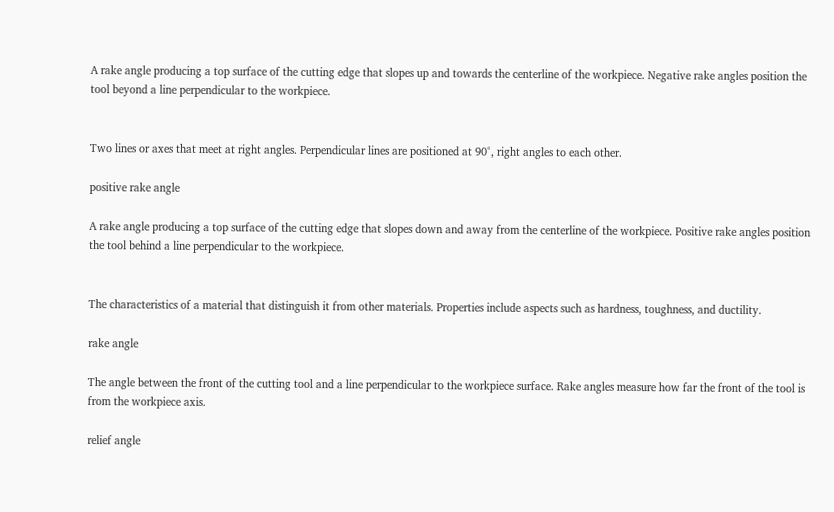A rake angle producing a top surface of the cutting edge that slopes up and towards the centerline of the workpiece. Negative rake angles position the tool beyond a line perpendicular to the workpiece.


Two lines or axes that meet at right angles. Perpendicular lines are positioned at 90°, right angles to each other.

positive rake angle

A rake angle producing a top surface of the cutting edge that slopes down and away from the centerline of the workpiece. Positive rake angles position the tool behind a line perpendicular to the workpiece.


The characteristics of a material that distinguish it from other materials. Properties include aspects such as hardness, toughness, and ductility.

rake angle

The angle between the front of the cutting tool and a line perpendicular to the workpiece surface. Rake angles measure how far the front of the tool is from the workpiece axis.

relief angle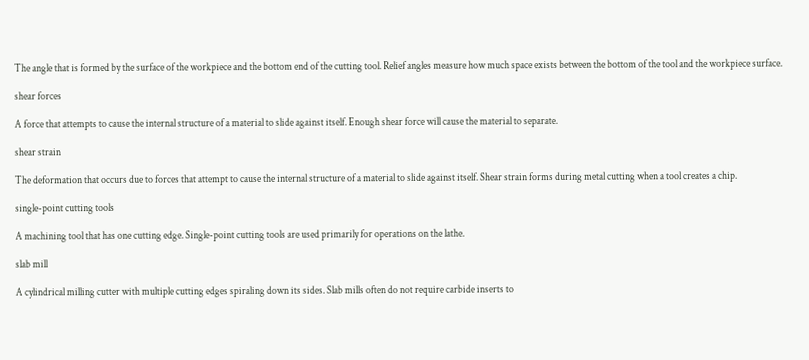The angle that is formed by the surface of the workpiece and the bottom end of the cutting tool. Relief angles measure how much space exists between the bottom of the tool and the workpiece surface.

shear forces

A force that attempts to cause the internal structure of a material to slide against itself. Enough shear force will cause the material to separate.

shear strain

The deformation that occurs due to forces that attempt to cause the internal structure of a material to slide against itself. Shear strain forms during metal cutting when a tool creates a chip.

single-point cutting tools

A machining tool that has one cutting edge. Single-point cutting tools are used primarily for operations on the lathe.

slab mill

A cylindrical milling cutter with multiple cutting edges spiraling down its sides. Slab mills often do not require carbide inserts to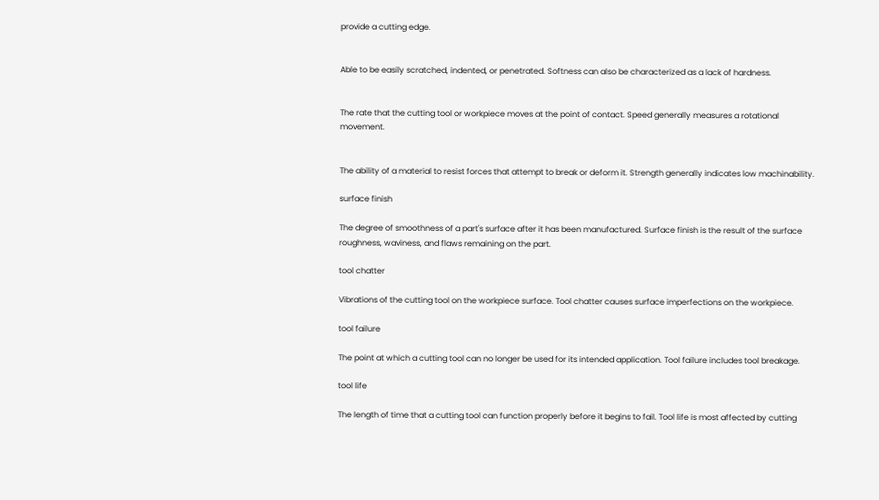provide a cutting edge.


Able to be easily scratched, indented, or penetrated. Softness can also be characterized as a lack of hardness.


The rate that the cutting tool or workpiece moves at the point of contact. Speed generally measures a rotational movement.


The ability of a material to resist forces that attempt to break or deform it. Strength generally indicates low machinability.

surface finish

The degree of smoothness of a part's surface after it has been manufactured. Surface finish is the result of the surface roughness, waviness, and flaws remaining on the part.

tool chatter

Vibrations of the cutting tool on the workpiece surface. Tool chatter causes surface imperfections on the workpiece.

tool failure

The point at which a cutting tool can no longer be used for its intended application. Tool failure includes tool breakage.

tool life

The length of time that a cutting tool can function properly before it begins to fail. Tool life is most affected by cutting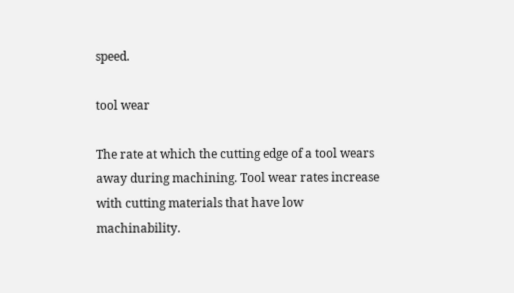speed.

tool wear

The rate at which the cutting edge of a tool wears away during machining. Tool wear rates increase with cutting materials that have low machinability.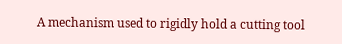A mechanism used to rigidly hold a cutting tool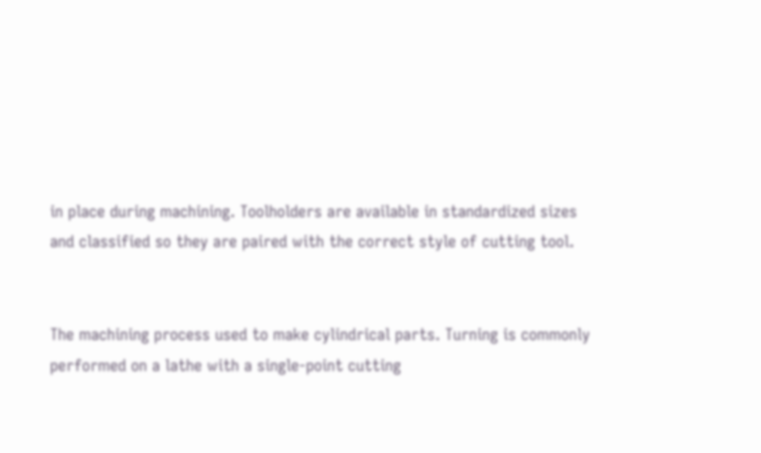in place during machining. Toolholders are available in standardized sizes and classified so they are paired with the correct style of cutting tool.


The machining process used to make cylindrical parts. Turning is commonly performed on a lathe with a single-point cutting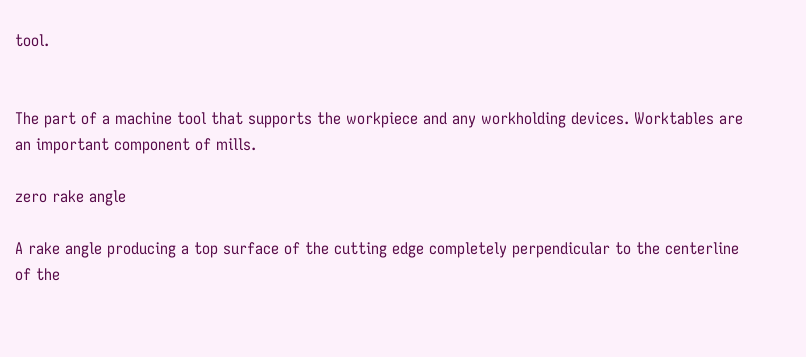tool.


The part of a machine tool that supports the workpiece and any workholding devices. Worktables are an important component of mills.

zero rake angle

A rake angle producing a top surface of the cutting edge completely perpendicular to the centerline of the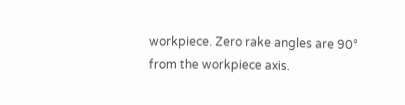workpiece. Zero rake angles are 90° from the workpiece axis.